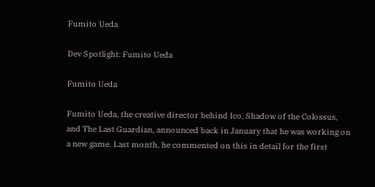Fumito Ueda

Dev Spotlight: Fumito Ueda

Fumito Ueda

Fumito Ueda, the creative director behind Ico, Shadow of the Colossus, and The Last Guardian, announced back in January that he was working on a new game. Last month, he commented on this in detail for the first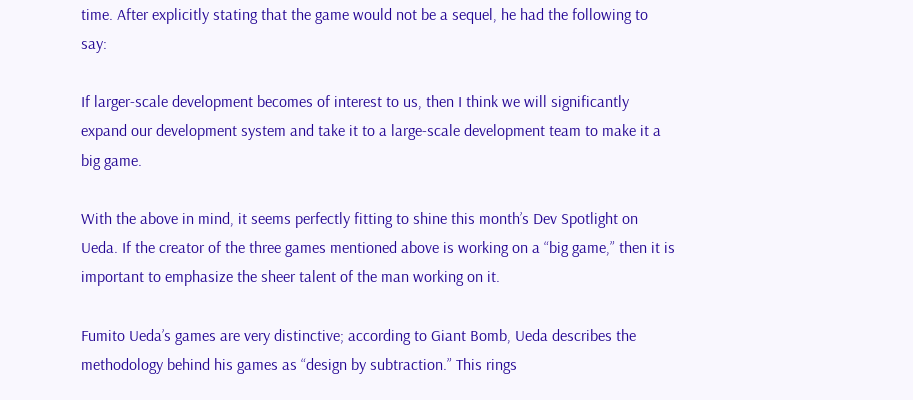time. After explicitly stating that the game would not be a sequel, he had the following to say:

If larger-scale development becomes of interest to us, then I think we will significantly expand our development system and take it to a large-scale development team to make it a big game.

With the above in mind, it seems perfectly fitting to shine this month’s Dev Spotlight on Ueda. If the creator of the three games mentioned above is working on a “big game,” then it is important to emphasize the sheer talent of the man working on it.

Fumito Ueda’s games are very distinctive; according to Giant Bomb, Ueda describes the methodology behind his games as “design by subtraction.” This rings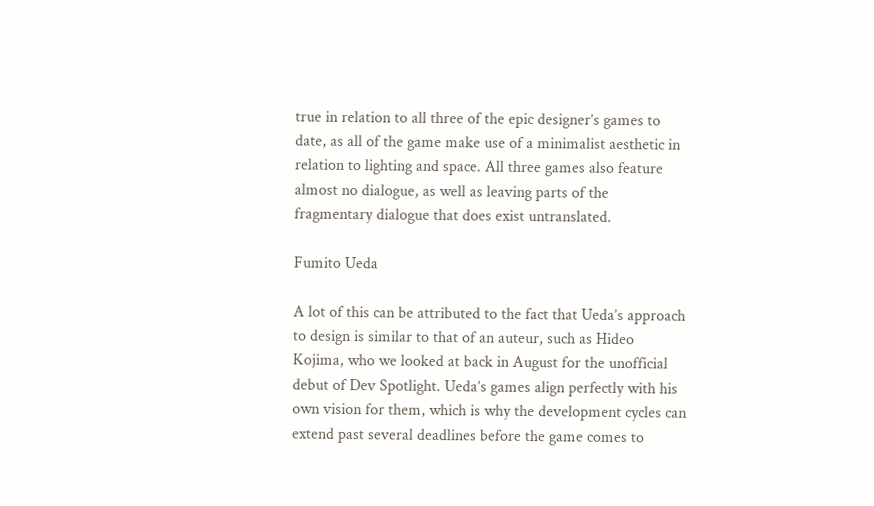true in relation to all three of the epic designer’s games to date, as all of the game make use of a minimalist aesthetic in relation to lighting and space. All three games also feature almost no dialogue, as well as leaving parts of the fragmentary dialogue that does exist untranslated.

Fumito Ueda

A lot of this can be attributed to the fact that Ueda’s approach to design is similar to that of an auteur, such as Hideo Kojima, who we looked at back in August for the unofficial debut of Dev Spotlight. Ueda’s games align perfectly with his own vision for them, which is why the development cycles can extend past several deadlines before the game comes to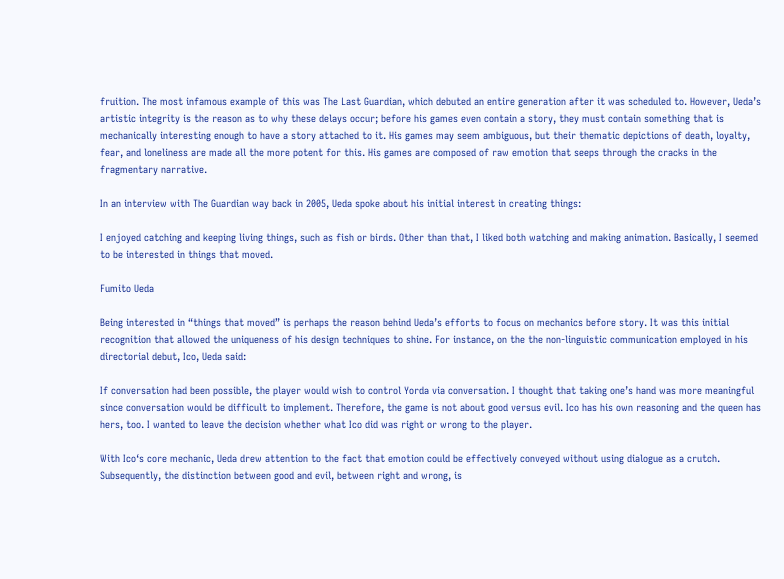fruition. The most infamous example of this was The Last Guardian, which debuted an entire generation after it was scheduled to. However, Ueda’s artistic integrity is the reason as to why these delays occur; before his games even contain a story, they must contain something that is mechanically interesting enough to have a story attached to it. His games may seem ambiguous, but their thematic depictions of death, loyalty, fear, and loneliness are made all the more potent for this. His games are composed of raw emotion that seeps through the cracks in the fragmentary narrative.

In an interview with The Guardian way back in 2005, Ueda spoke about his initial interest in creating things:

I enjoyed catching and keeping living things, such as fish or birds. Other than that, I liked both watching and making animation. Basically, I seemed to be interested in things that moved.

Fumito Ueda

Being interested in “things that moved” is perhaps the reason behind Ueda’s efforts to focus on mechanics before story. It was this initial recognition that allowed the uniqueness of his design techniques to shine. For instance, on the the non-linguistic communication employed in his directorial debut, Ico, Ueda said:

If conversation had been possible, the player would wish to control Yorda via conversation. I thought that taking one’s hand was more meaningful since conversation would be difficult to implement. Therefore, the game is not about good versus evil. Ico has his own reasoning and the queen has hers, too. I wanted to leave the decision whether what Ico did was right or wrong to the player.

With Ico‘s core mechanic, Ueda drew attention to the fact that emotion could be effectively conveyed without using dialogue as a crutch. Subsequently, the distinction between good and evil, between right and wrong, is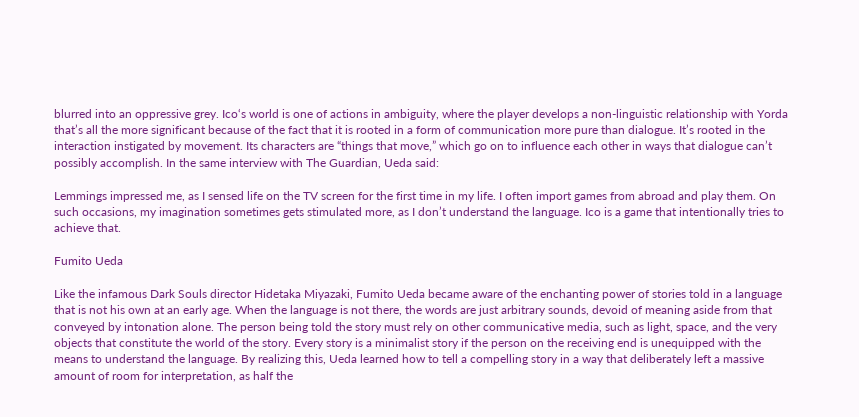blurred into an oppressive grey. Ico‘s world is one of actions in ambiguity, where the player develops a non-linguistic relationship with Yorda that’s all the more significant because of the fact that it is rooted in a form of communication more pure than dialogue. It’s rooted in the interaction instigated by movement. Its characters are “things that move,” which go on to influence each other in ways that dialogue can’t possibly accomplish. In the same interview with The Guardian, Ueda said:

Lemmings impressed me, as I sensed life on the TV screen for the first time in my life. I often import games from abroad and play them. On such occasions, my imagination sometimes gets stimulated more, as I don’t understand the language. Ico is a game that intentionally tries to achieve that.

Fumito Ueda

Like the infamous Dark Souls director Hidetaka Miyazaki, Fumito Ueda became aware of the enchanting power of stories told in a language that is not his own at an early age. When the language is not there, the words are just arbitrary sounds, devoid of meaning aside from that conveyed by intonation alone. The person being told the story must rely on other communicative media, such as light, space, and the very objects that constitute the world of the story. Every story is a minimalist story if the person on the receiving end is unequipped with the means to understand the language. By realizing this, Ueda learned how to tell a compelling story in a way that deliberately left a massive amount of room for interpretation, as half the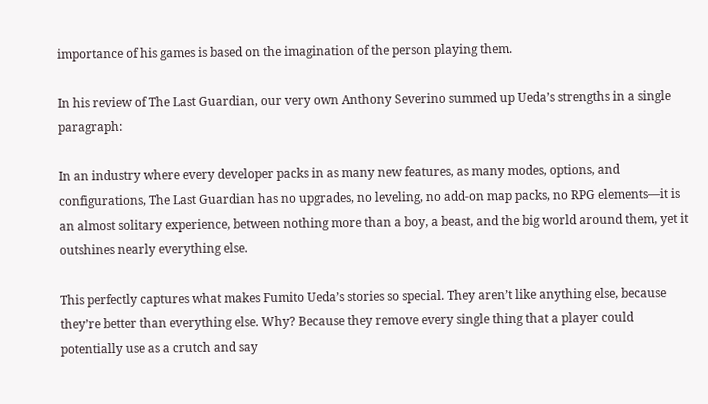importance of his games is based on the imagination of the person playing them.

In his review of The Last Guardian, our very own Anthony Severino summed up Ueda’s strengths in a single paragraph:

In an industry where every developer packs in as many new features, as many modes, options, and configurations, The Last Guardian has no upgrades, no leveling, no add-on map packs, no RPG elements—it is an almost solitary experience, between nothing more than a boy, a beast, and the big world around them, yet it outshines nearly everything else.

This perfectly captures what makes Fumito Ueda’s stories so special. They aren’t like anything else, because they’re better than everything else. Why? Because they remove every single thing that a player could potentially use as a crutch and say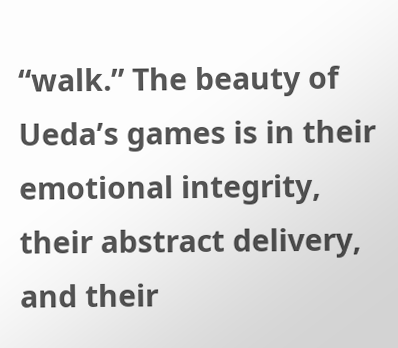“walk.” The beauty of Ueda’s games is in their emotional integrity, their abstract delivery, and their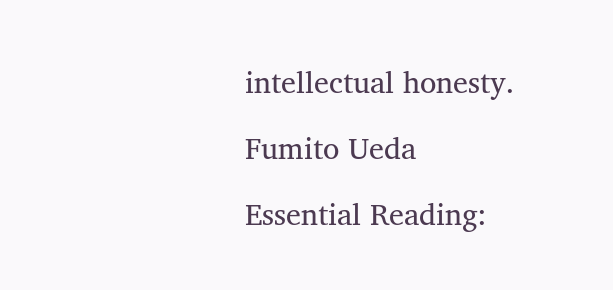intellectual honesty.

Fumito Ueda

Essential Reading: